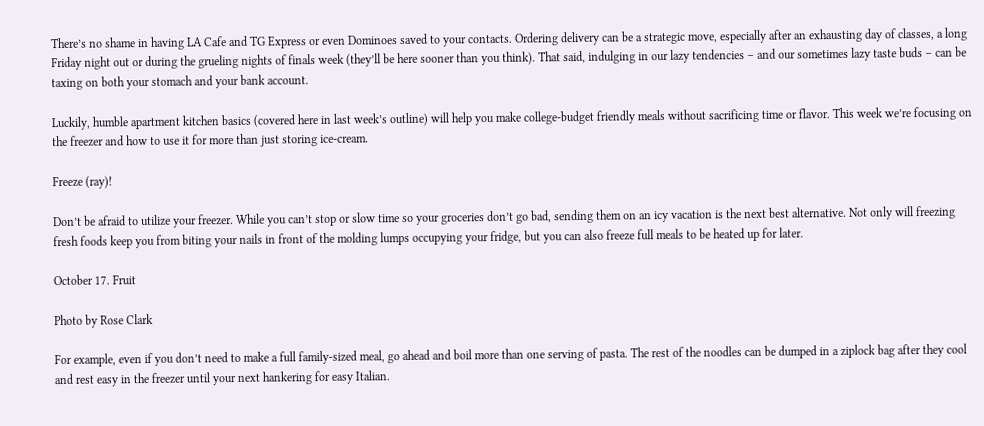There’s no shame in having LA Cafe and TG Express or even Dominoes saved to your contacts. Ordering delivery can be a strategic move, especially after an exhausting day of classes, a long Friday night out or during the grueling nights of finals week (they’ll be here sooner than you think). That said, indulging in our lazy tendencies – and our sometimes lazy taste buds – can be taxing on both your stomach and your bank account.

Luckily, humble apartment kitchen basics (covered here in last week’s outline) will help you make college-budget friendly meals without sacrificing time or flavor. This week we’re focusing on the freezer and how to use it for more than just storing ice-cream.

Freeze (ray)!

Don’t be afraid to utilize your freezer. While you can’t stop or slow time so your groceries don’t go bad, sending them on an icy vacation is the next best alternative. Not only will freezing fresh foods keep you from biting your nails in front of the molding lumps occupying your fridge, but you can also freeze full meals to be heated up for later.

October 17. Fruit

Photo by Rose Clark

For example, even if you don’t need to make a full family-sized meal, go ahead and boil more than one serving of pasta. The rest of the noodles can be dumped in a ziplock bag after they cool and rest easy in the freezer until your next hankering for easy Italian.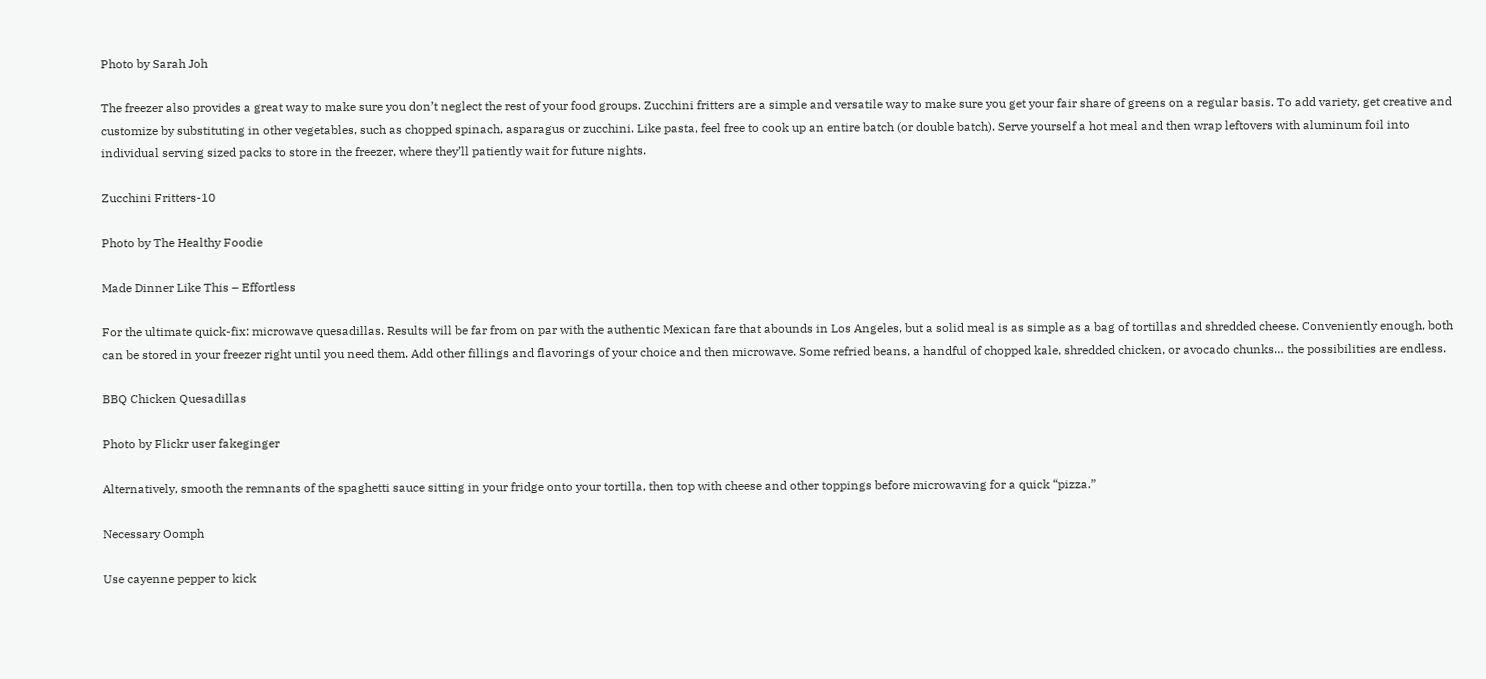Photo by Sarah Joh

The freezer also provides a great way to make sure you don’t neglect the rest of your food groups. Zucchini fritters are a simple and versatile way to make sure you get your fair share of greens on a regular basis. To add variety, get creative and customize by substituting in other vegetables, such as chopped spinach, asparagus or zucchini. Like pasta, feel free to cook up an entire batch (or double batch). Serve yourself a hot meal and then wrap leftovers with aluminum foil into individual serving sized packs to store in the freezer, where they’ll patiently wait for future nights.

Zucchini Fritters-10

Photo by The Healthy Foodie

Made Dinner Like This – Effortless

For the ultimate quick-fix: microwave quesadillas. Results will be far from on par with the authentic Mexican fare that abounds in Los Angeles, but a solid meal is as simple as a bag of tortillas and shredded cheese. Conveniently enough, both can be stored in your freezer right until you need them. Add other fillings and flavorings of your choice and then microwave. Some refried beans, a handful of chopped kale, shredded chicken, or avocado chunks… the possibilities are endless.

BBQ Chicken Quesadillas

Photo by Flickr user fakeginger

Alternatively, smooth the remnants of the spaghetti sauce sitting in your fridge onto your tortilla, then top with cheese and other toppings before microwaving for a quick “pizza.”

Necessary Oomph

Use cayenne pepper to kick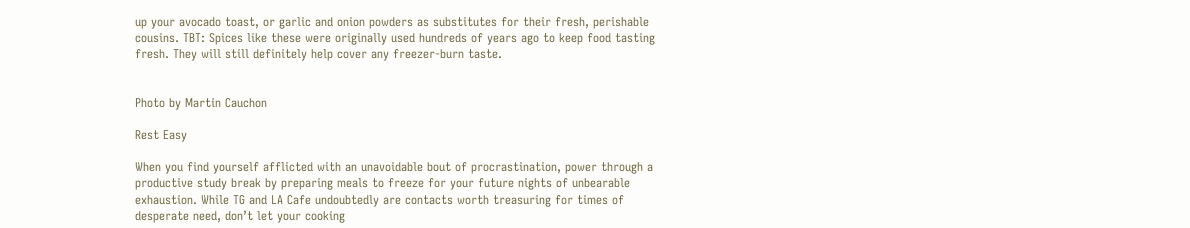up your avocado toast, or garlic and onion powders as substitutes for their fresh, perishable cousins. TBT: Spices like these were originally used hundreds of years ago to keep food tasting fresh. They will still definitely help cover any freezer-burn taste.


Photo by Martin Cauchon

Rest Easy

When you find yourself afflicted with an unavoidable bout of procrastination, power through a productive study break by preparing meals to freeze for your future nights of unbearable exhaustion. While TG and LA Cafe undoubtedly are contacts worth treasuring for times of desperate need, don’t let your cooking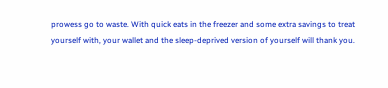prowess go to waste. With quick eats in the freezer and some extra savings to treat yourself with, your wallet and the sleep-deprived version of yourself will thank you.